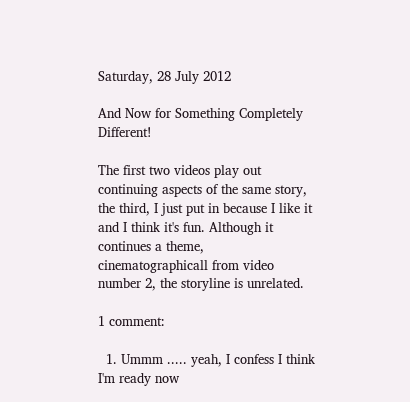Saturday, 28 July 2012

And Now for Something Completely Different!

The first two videos play out continuing aspects of the same story, the third, I just put in because I like it and I think it's fun. Although it continues a theme, cinematographicall from video number 2, the storyline is unrelated.

1 comment:

  1. Ummm ..... yeah, I confess I think I'm ready now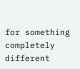for something completely different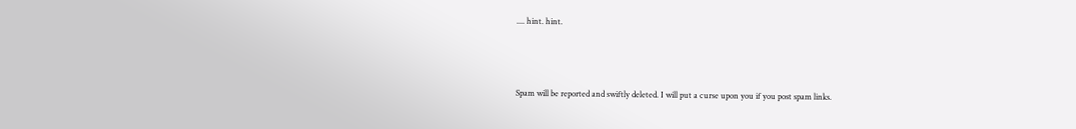.... hint. hint.



Spam will be reported and swiftly deleted. I will put a curse upon you if you post spam links.